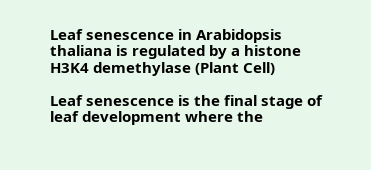Leaf senescence in Arabidopsis thaliana is regulated by a histone H3K4 demethylase (Plant Cell)

Leaf senescence is the final stage of leaf development where the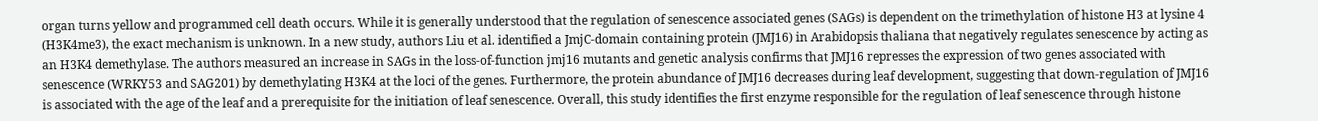organ turns yellow and programmed cell death occurs. While it is generally understood that the regulation of senescence associated genes (SAGs) is dependent on the trimethylation of histone H3 at lysine 4 (H3K4me3), the exact mechanism is unknown. In a new study, authors Liu et al. identified a JmjC-domain containing protein (JMJ16) in Arabidopsis thaliana that negatively regulates senescence by acting as an H3K4 demethylase. The authors measured an increase in SAGs in the loss-of-function jmj16 mutants and genetic analysis confirms that JMJ16 represses the expression of two genes associated with senescence (WRKY53 and SAG201) by demethylating H3K4 at the loci of the genes. Furthermore, the protein abundance of JMJ16 decreases during leaf development, suggesting that down-regulation of JMJ16 is associated with the age of the leaf and a prerequisite for the initiation of leaf senescence. Overall, this study identifies the first enzyme responsible for the regulation of leaf senescence through histone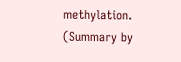methylation. (Summary by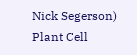Nick Segerson) Plant Cell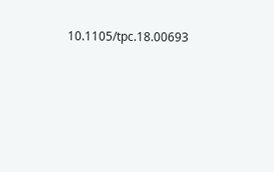10.1105/tpc.18.00693